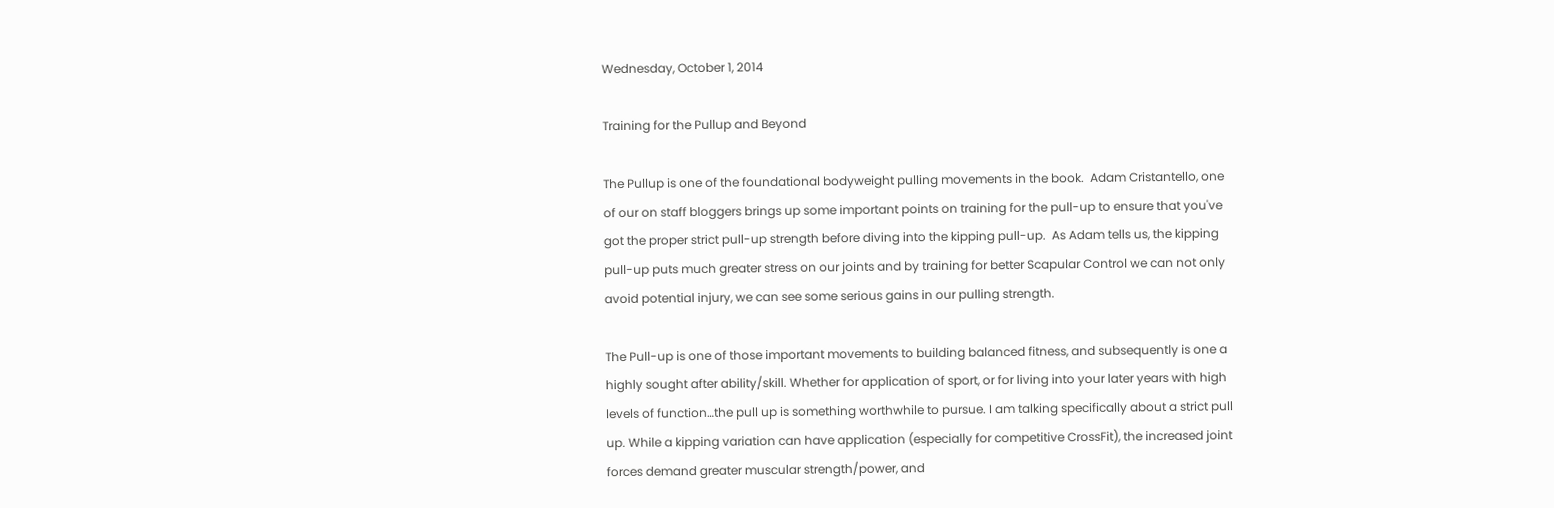Wednesday, October 1, 2014

Training for the Pullup and Beyond

The Pullup is one of the foundational bodyweight pulling movements in the book.  Adam Cristantello, one of our on staff bloggers brings up some important points on training for the pull-up to ensure that you've got the proper strict pull-up strength before diving into the kipping pull-up.  As Adam tells us, the kipping pull-up puts much greater stress on our joints and by training for better Scapular Control we can not only avoid potential injury, we can see some serious gains in our pulling strength.

The Pull-up is one of those important movements to building balanced fitness, and subsequently is one a highly sought after ability/skill. Whether for application of sport, or for living into your later years with high levels of function…the pull up is something worthwhile to pursue. I am talking specifically about a strict pull up. While a kipping variation can have application (especially for competitive CrossFit), the increased joint forces demand greater muscular strength/power, and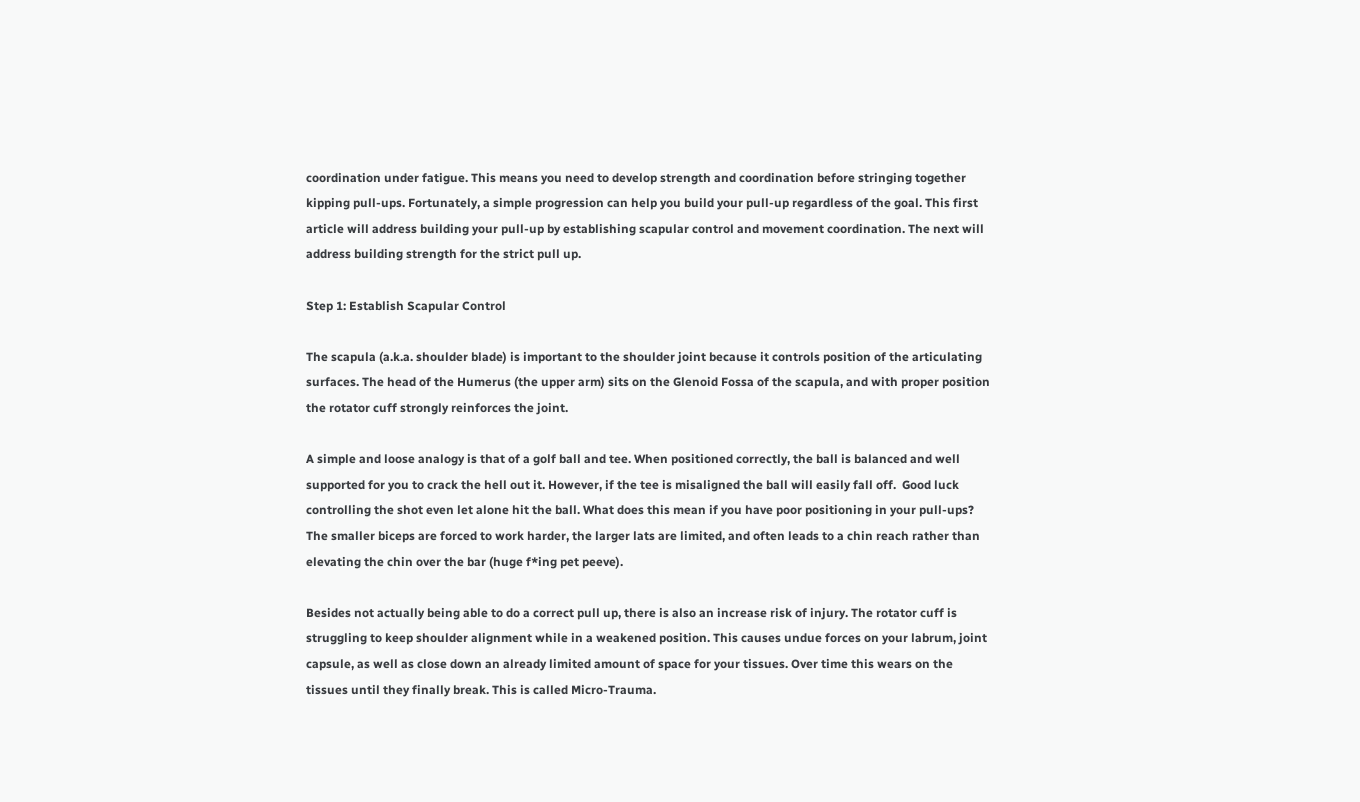coordination under fatigue. This means you need to develop strength and coordination before stringing together kipping pull-ups. Fortunately, a simple progression can help you build your pull-up regardless of the goal. This first article will address building your pull-up by establishing scapular control and movement coordination. The next will address building strength for the strict pull up.

Step 1: Establish Scapular Control

The scapula (a.k.a. shoulder blade) is important to the shoulder joint because it controls position of the articulating surfaces. The head of the Humerus (the upper arm) sits on the Glenoid Fossa of the scapula, and with proper position the rotator cuff strongly reinforces the joint.

A simple and loose analogy is that of a golf ball and tee. When positioned correctly, the ball is balanced and well supported for you to crack the hell out it. However, if the tee is misaligned the ball will easily fall off.  Good luck controlling the shot even let alone hit the ball. What does this mean if you have poor positioning in your pull-ups? The smaller biceps are forced to work harder, the larger lats are limited, and often leads to a chin reach rather than elevating the chin over the bar (huge f*ing pet peeve).

Besides not actually being able to do a correct pull up, there is also an increase risk of injury. The rotator cuff is struggling to keep shoulder alignment while in a weakened position. This causes undue forces on your labrum, joint capsule, as well as close down an already limited amount of space for your tissues. Over time this wears on the tissues until they finally break. This is called Micro-Trauma.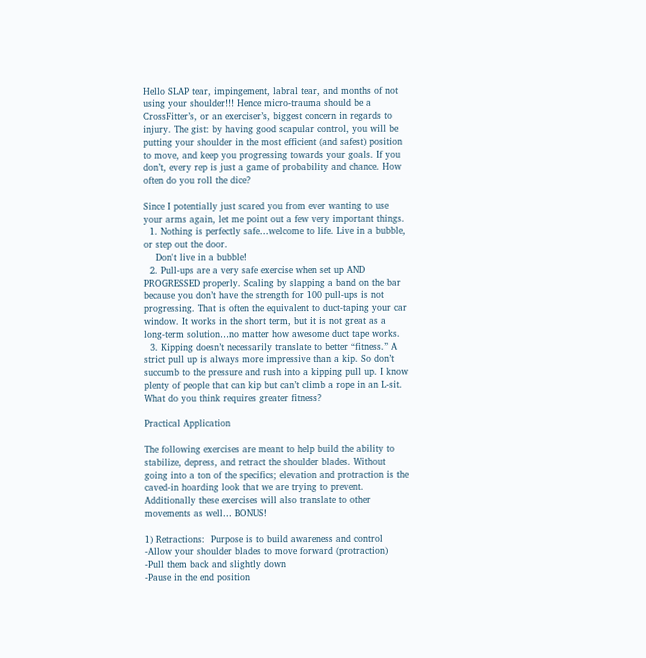Hello SLAP tear, impingement, labral tear, and months of not using your shoulder!!! Hence micro-trauma should be a CrossFitter’s, or an exerciser’s, biggest concern in regards to injury. The gist: by having good scapular control, you will be putting your shoulder in the most efficient (and safest) position to move, and keep you progressing towards your goals. If you don’t, every rep is just a game of probability and chance. How often do you roll the dice?

Since I potentially just scared you from ever wanting to use your arms again, let me point out a few very important things.
  1. Nothing is perfectly safe…welcome to life. Live in a bubble, or step out the door.
    Don't live in a bubble!
  2. Pull-ups are a very safe exercise when set up AND PROGRESSED properly. Scaling by slapping a band on the bar because you don’t have the strength for 100 pull-ups is not progressing. That is often the equivalent to duct-taping your car window. It works in the short term, but it is not great as a long-term solution…no matter how awesome duct tape works.
  3. Kipping doesn’t necessarily translate to better “fitness.” A strict pull up is always more impressive than a kip. So don’t succumb to the pressure and rush into a kipping pull up. I know plenty of people that can kip but can’t climb a rope in an L-sit. What do you think requires greater fitness?

Practical Application

The following exercises are meant to help build the ability to stabilize, depress, and retract the shoulder blades. Without going into a ton of the specifics; elevation and protraction is the caved-in hoarding look that we are trying to prevent. Additionally these exercises will also translate to other movements as well… BONUS!

1) Retractions:  Purpose is to build awareness and control
-Allow your shoulder blades to move forward (protraction)
-Pull them back and slightly down
-Pause in the end position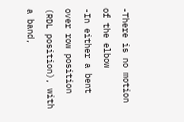-There is no motion of the elbow
-In either a bent over row position (RDL position), with a band,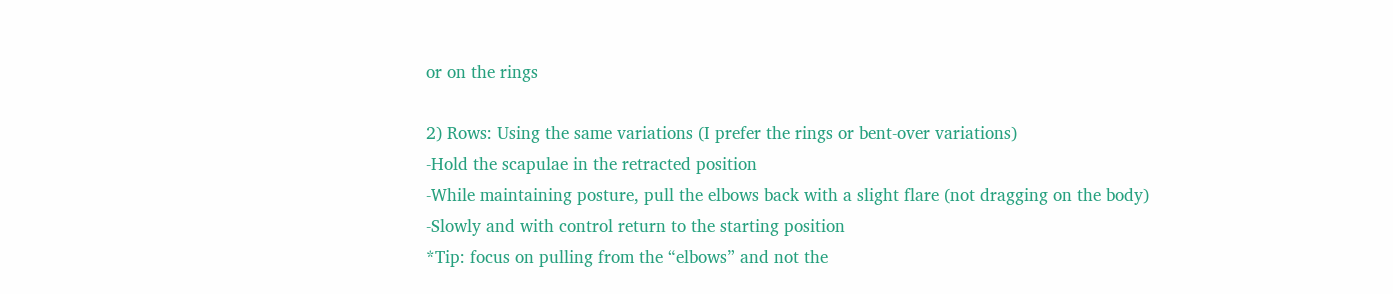or on the rings

2) Rows: Using the same variations (I prefer the rings or bent-over variations)
-Hold the scapulae in the retracted position
-While maintaining posture, pull the elbows back with a slight flare (not dragging on the body)
-Slowly and with control return to the starting position
*Tip: focus on pulling from the “elbows” and not the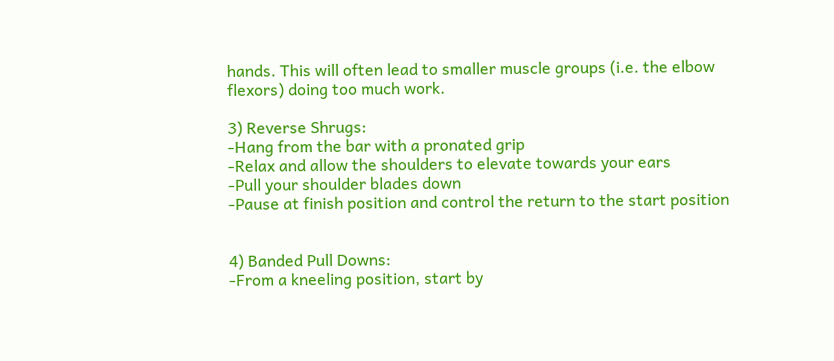hands. This will often lead to smaller muscle groups (i.e. the elbow flexors) doing too much work.

3) Reverse Shrugs:
-Hang from the bar with a pronated grip
-Relax and allow the shoulders to elevate towards your ears
-Pull your shoulder blades down
-Pause at finish position and control the return to the start position


4) Banded Pull Downs:
-From a kneeling position, start by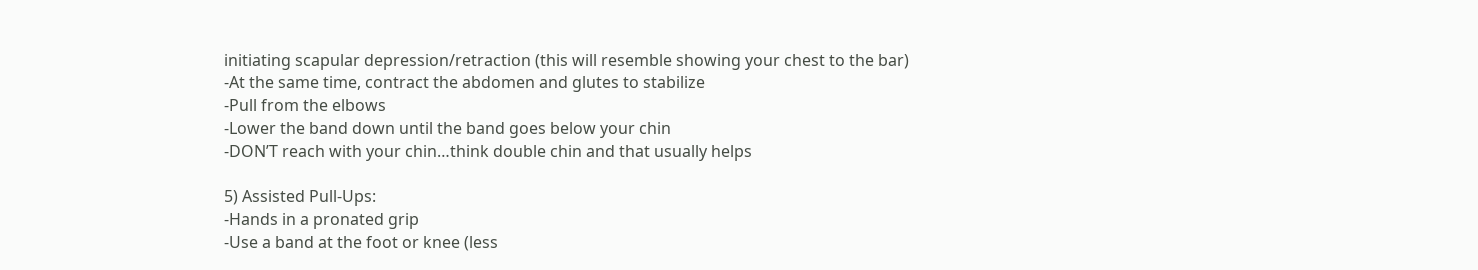initiating scapular depression/retraction (this will resemble showing your chest to the bar)
-At the same time, contract the abdomen and glutes to stabilize
-Pull from the elbows
-Lower the band down until the band goes below your chin
-DON’T reach with your chin…think double chin and that usually helps

5) Assisted Pull-Ups:
-Hands in a pronated grip
-Use a band at the foot or knee (less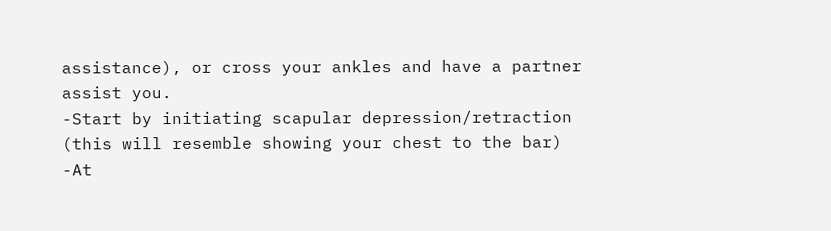assistance), or cross your ankles and have a partner assist you.
-Start by initiating scapular depression/retraction (this will resemble showing your chest to the bar)
-At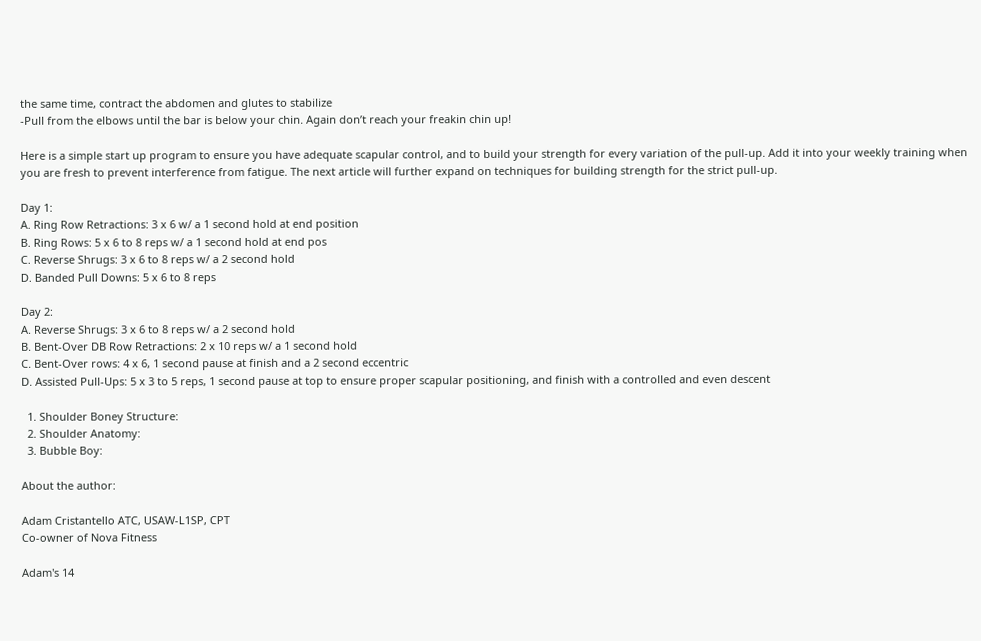the same time, contract the abdomen and glutes to stabilize
-Pull from the elbows until the bar is below your chin. Again don’t reach your freakin chin up!

Here is a simple start up program to ensure you have adequate scapular control, and to build your strength for every variation of the pull-up. Add it into your weekly training when you are fresh to prevent interference from fatigue. The next article will further expand on techniques for building strength for the strict pull-up.

Day 1:
A. Ring Row Retractions: 3 x 6 w/ a 1 second hold at end position
B. Ring Rows: 5 x 6 to 8 reps w/ a 1 second hold at end pos
C. Reverse Shrugs: 3 x 6 to 8 reps w/ a 2 second hold
D. Banded Pull Downs: 5 x 6 to 8 reps

Day 2:
A. Reverse Shrugs: 3 x 6 to 8 reps w/ a 2 second hold
B. Bent-Over DB Row Retractions: 2 x 10 reps w/ a 1 second hold
C. Bent-Over rows: 4 x 6, 1 second pause at finish and a 2 second eccentric
D. Assisted Pull-Ups: 5 x 3 to 5 reps, 1 second pause at top to ensure proper scapular positioning, and finish with a controlled and even descent

  1. Shoulder Boney Structure:
  2. Shoulder Anatomy:
  3. Bubble Boy:

About the author:

Adam Cristantello ATC, USAW-L1SP, CPT
Co-owner of Nova Fitness

Adam's 14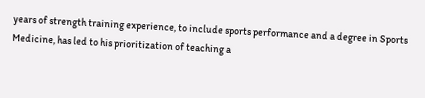years of strength training experience, to include sports performance and a degree in Sports Medicine, has led to his prioritization of teaching a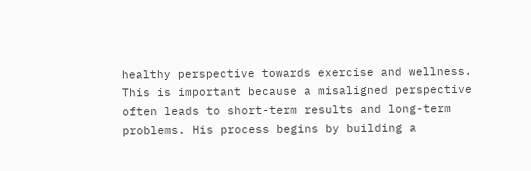healthy perspective towards exercise and wellness. This is important because a misaligned perspective often leads to short-term results and long-term problems. His process begins by building a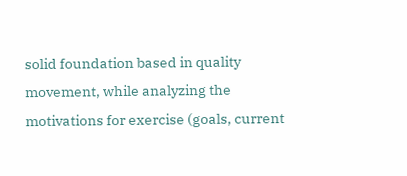solid foundation based in quality movement, while analyzing the motivations for exercise (goals, current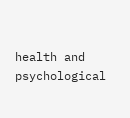health and psychological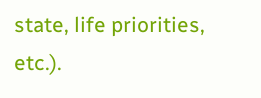state, life priorities, etc.).